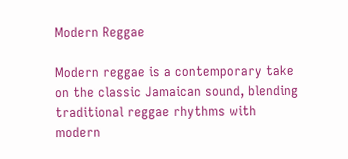Modern Reggae

Modern reggae is a contemporary take on the classic Jamaican sound, blending traditional reggae rhythms with modern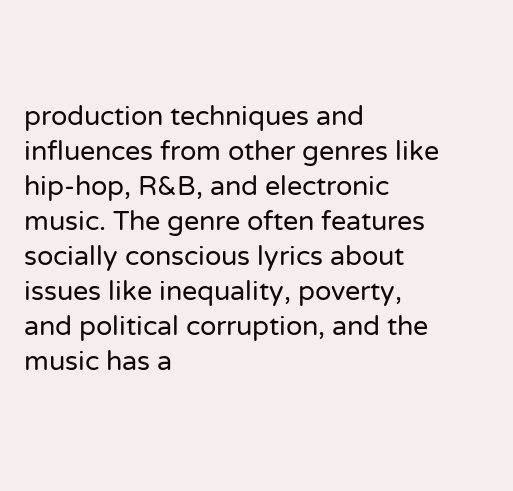production techniques and influences from other genres like hip-hop, R&B, and electronic music. The genre often features socially conscious lyrics about issues like inequality, poverty, and political corruption, and the music has a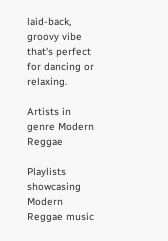laid-back, groovy vibe that's perfect for dancing or relaxing.

Artists in genre Modern Reggae

Playlists showcasing Modern Reggae music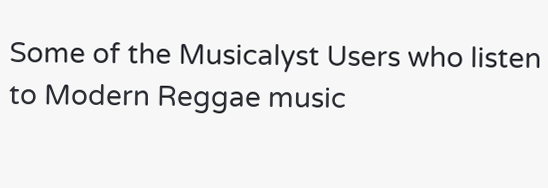Some of the Musicalyst Users who listen to Modern Reggae music